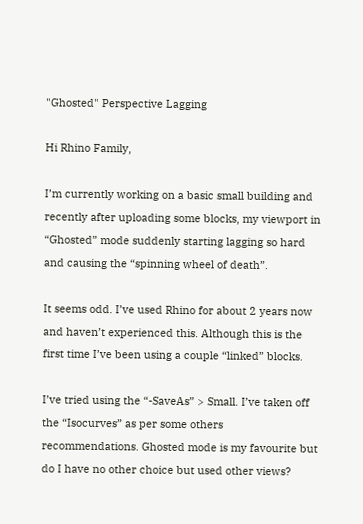"Ghosted" Perspective Lagging

Hi Rhino Family,

I’m currently working on a basic small building and recently after uploading some blocks, my viewport in “Ghosted” mode suddenly starting lagging so hard and causing the “spinning wheel of death”.

It seems odd. I’ve used Rhino for about 2 years now and haven’t experienced this. Although this is the first time I’ve been using a couple “linked” blocks.

I’ve tried using the “-SaveAs” > Small. I’ve taken off the “Isocurves” as per some others recommendations. Ghosted mode is my favourite but do I have no other choice but used other views?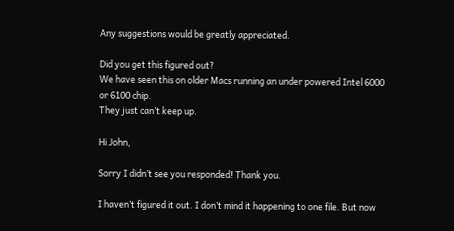Any suggestions would be greatly appreciated.

Did you get this figured out?
We have seen this on older Macs running an under powered Intel 6000 or 6100 chip.
They just can’t keep up.

Hi John,

Sorry I didn’t see you responded! Thank you.

I haven’t figured it out. I don’t mind it happening to one file. But now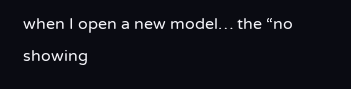when I open a new model… the “no showing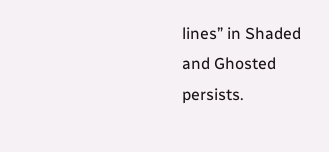lines” in Shaded and Ghosted persists.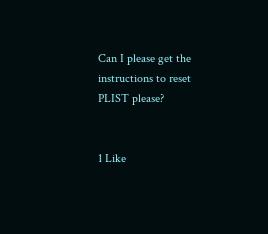Can I please get the instructions to reset PLIST please?


1 Like